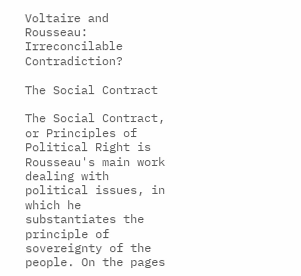Voltaire and Rousseau: Irreconcilable Contradiction?

The Social Contract

The Social Contract, or Principles of Political Right is Rousseau's main work dealing with political issues, in which he substantiates the principle of sovereignty of the people. On the pages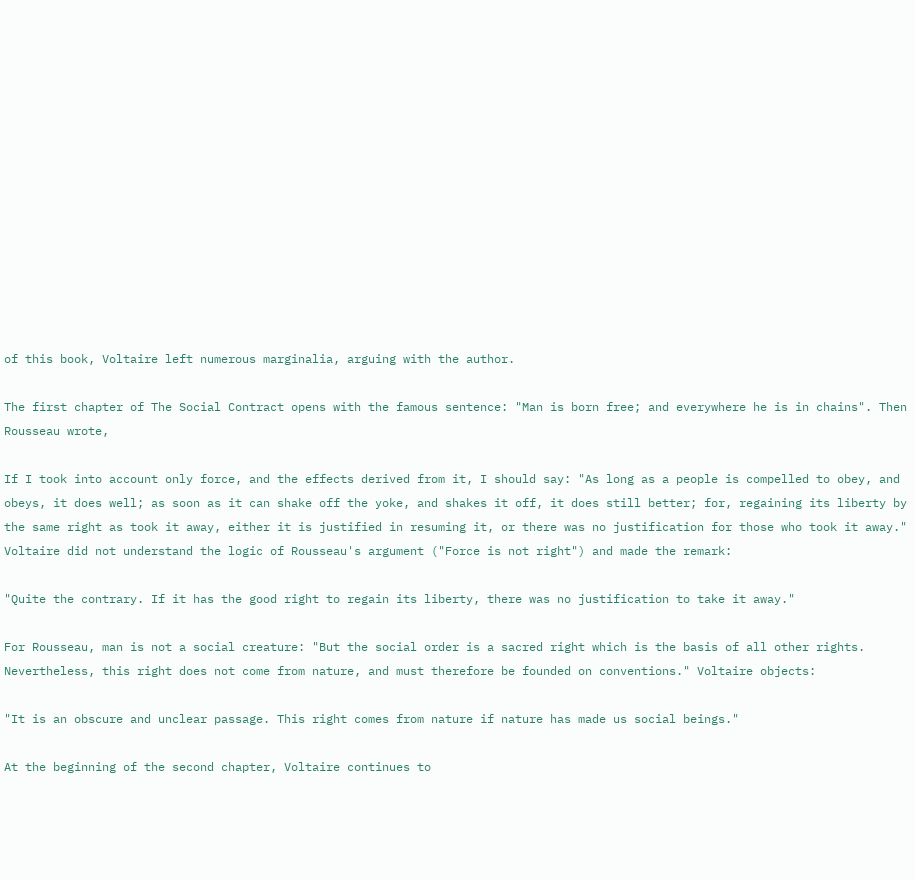of this book, Voltaire left numerous marginalia, arguing with the author.

The first chapter of The Social Contract opens with the famous sentence: "Man is born free; and everywhere he is in chains". Then Rousseau wrote,

If I took into account only force, and the effects derived from it, I should say: "As long as a people is compelled to obey, and obeys, it does well; as soon as it can shake off the yoke, and shakes it off, it does still better; for, regaining its liberty by the same right as took it away, either it is justified in resuming it, or there was no justification for those who took it away."
Voltaire did not understand the logic of Rousseau's argument ("Force is not right") and made the remark:

"Quite the contrary. If it has the good right to regain its liberty, there was no justification to take it away."

For Rousseau, man is not a social creature: "But the social order is a sacred right which is the basis of all other rights. Nevertheless, this right does not come from nature, and must therefore be founded on conventions." Voltaire objects:

"It is an obscure and unclear passage. This right comes from nature if nature has made us social beings."

At the beginning of the second chapter, Voltaire continues to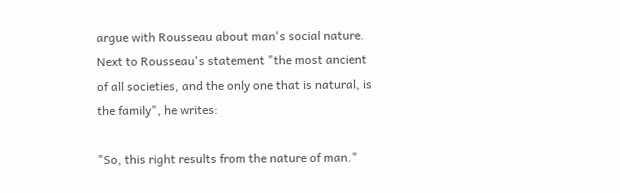argue with Rousseau about man's social nature. Next to Rousseau's statement "the most ancient of all societies, and the only one that is natural, is the family", he writes:

"So, this right results from the nature of man."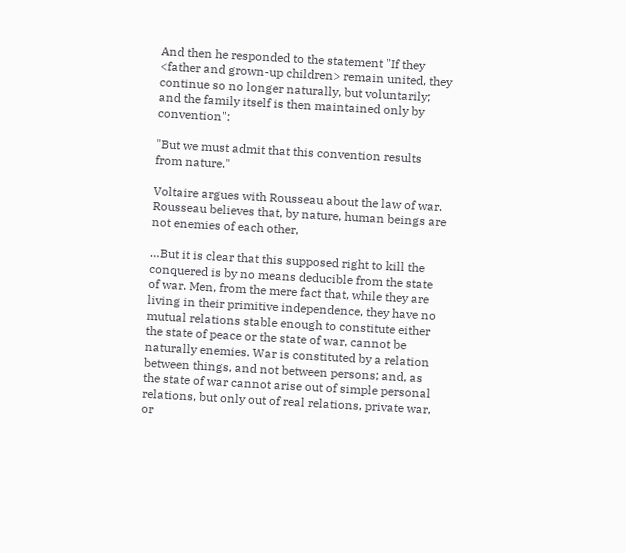And then he responded to the statement "If they <father and grown-up children> remain united, they continue so no longer naturally, but voluntarily; and the family itself is then maintained only by convention":

"But we must admit that this convention results from nature."

Voltaire argues with Rousseau about the law of war. Rousseau believes that, by nature, human beings are not enemies of each other,

…But it is clear that this supposed right to kill the conquered is by no means deducible from the state of war. Men, from the mere fact that, while they are living in their primitive independence, they have no mutual relations stable enough to constitute either the state of peace or the state of war, cannot be naturally enemies. War is constituted by a relation between things, and not between persons; and, as the state of war cannot arise out of simple personal relations, but only out of real relations, private war, or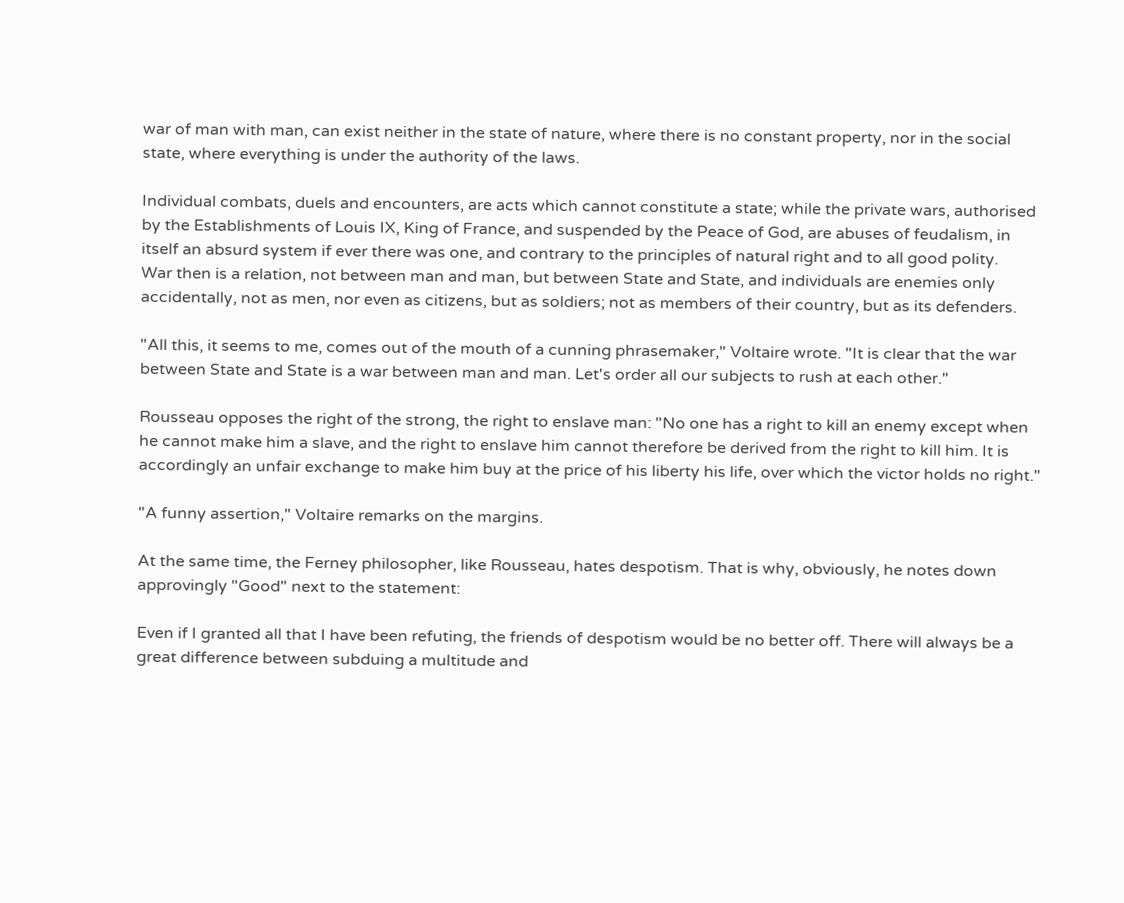war of man with man, can exist neither in the state of nature, where there is no constant property, nor in the social state, where everything is under the authority of the laws.

Individual combats, duels and encounters, are acts which cannot constitute a state; while the private wars, authorised by the Establishments of Louis IX, King of France, and suspended by the Peace of God, are abuses of feudalism, in itself an absurd system if ever there was one, and contrary to the principles of natural right and to all good polity.
War then is a relation, not between man and man, but between State and State, and individuals are enemies only accidentally, not as men, nor even as citizens, but as soldiers; not as members of their country, but as its defenders.

"All this, it seems to me, comes out of the mouth of a cunning phrasemaker," Voltaire wrote. "It is clear that the war between State and State is a war between man and man. Let's order all our subjects to rush at each other."

Rousseau opposes the right of the strong, the right to enslave man: "No one has a right to kill an enemy except when he cannot make him a slave, and the right to enslave him cannot therefore be derived from the right to kill him. It is accordingly an unfair exchange to make him buy at the price of his liberty his life, over which the victor holds no right."

"A funny assertion," Voltaire remarks on the margins.

At the same time, the Ferney philosopher, like Rousseau, hates despotism. That is why, obviously, he notes down approvingly "Good" next to the statement:

Even if I granted all that I have been refuting, the friends of despotism would be no better off. There will always be a great difference between subduing a multitude and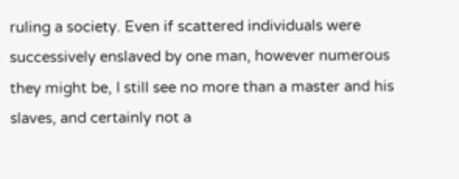ruling a society. Even if scattered individuals were successively enslaved by one man, however numerous they might be, I still see no more than a master and his slaves, and certainly not a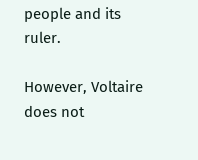people and its ruler.

However, Voltaire does not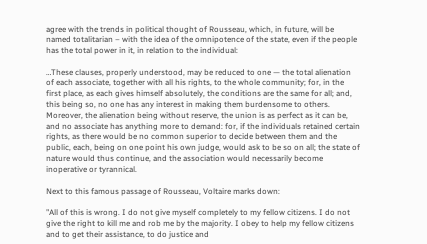agree with the trends in political thought of Rousseau, which, in future, will be named totalitarian – with the idea of the omnipotence of the state, even if the people has the total power in it, in relation to the individual:

…These clauses, properly understood, may be reduced to one — the total alienation of each associate, together with all his rights, to the whole community; for, in the first place, as each gives himself absolutely, the conditions are the same for all; and, this being so, no one has any interest in making them burdensome to others. Moreover, the alienation being without reserve, the union is as perfect as it can be, and no associate has anything more to demand: for, if the individuals retained certain rights, as there would be no common superior to decide between them and the public, each, being on one point his own judge, would ask to be so on all; the state of nature would thus continue, and the association would necessarily become inoperative or tyrannical.

Next to this famous passage of Rousseau, Voltaire marks down:

"All of this is wrong. I do not give myself completely to my fellow citizens. I do not give the right to kill me and rob me by the majority. I obey to help my fellow citizens and to get their assistance, to do justice and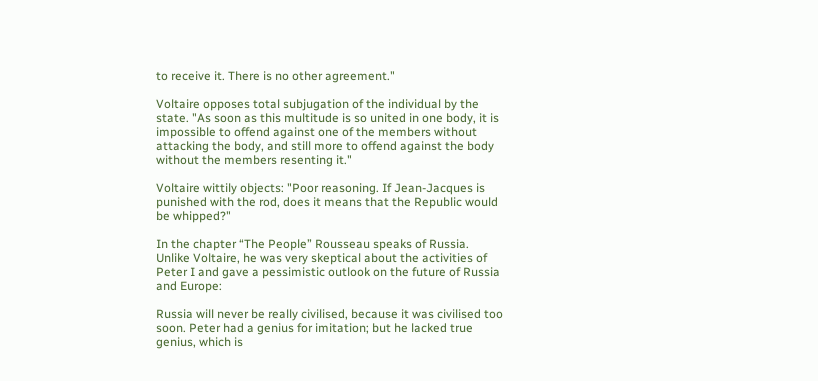to receive it. There is no other agreement."

Voltaire opposes total subjugation of the individual by the state. "As soon as this multitude is so united in one body, it is impossible to offend against one of the members without attacking the body, and still more to offend against the body without the members resenting it."

Voltaire wittily objects: "Poor reasoning. If Jean-Jacques is punished with the rod, does it means that the Republic would be whipped?"

In the chapter “The People” Rousseau speaks of Russia. Unlike Voltaire, he was very skeptical about the activities of Peter I and gave a pessimistic outlook on the future of Russia and Europe:

Russia will never be really civilised, because it was civilised too soon. Peter had a genius for imitation; but he lacked true genius, which is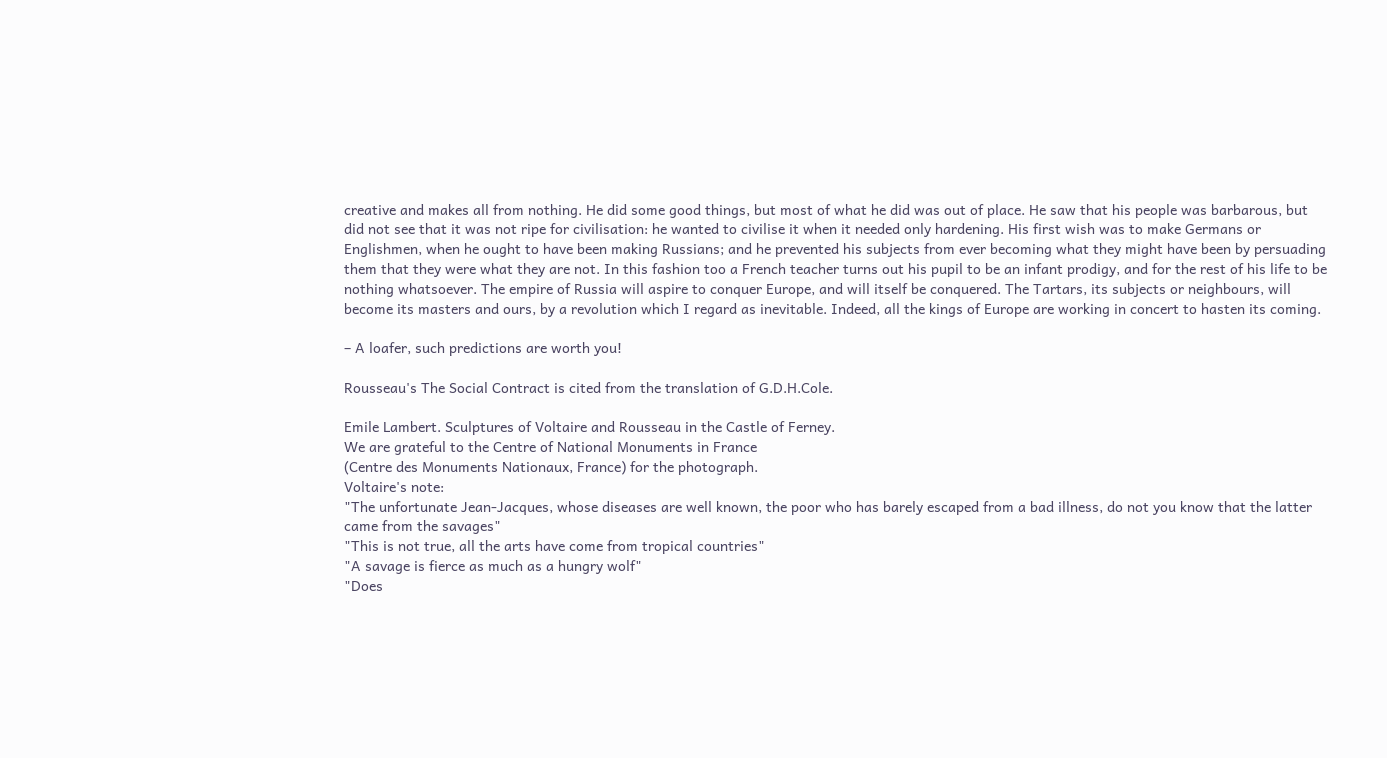creative and makes all from nothing. He did some good things, but most of what he did was out of place. He saw that his people was barbarous, but did not see that it was not ripe for civilisation: he wanted to civilise it when it needed only hardening. His first wish was to make Germans or Englishmen, when he ought to have been making Russians; and he prevented his subjects from ever becoming what they might have been by persuading them that they were what they are not. In this fashion too a French teacher turns out his pupil to be an infant prodigy, and for the rest of his life to be nothing whatsoever. The empire of Russia will aspire to conquer Europe, and will itself be conquered. The Tartars, its subjects or neighbours, will become its masters and ours, by a revolution which I regard as inevitable. Indeed, all the kings of Europe are working in concert to hasten its coming.

– A loafer, such predictions are worth you!

Rousseau's The Social Contract is cited from the translation of G.D.H.Cole.

Emile Lambert. Sculptures of Voltaire and Rousseau in the Castle of Ferney.
We are grateful to the Centre of National Monuments in France
(Centre des Monuments Nationaux, France) for the photograph.
Voltaire's note:
"The unfortunate Jean-Jacques, whose diseases are well known, the poor who has barely escaped from a bad illness, do not you know that the latter came from the savages"
"This is not true, all the arts have come from tropical countries"
"A savage is fierce as much as a hungry wolf"
"Does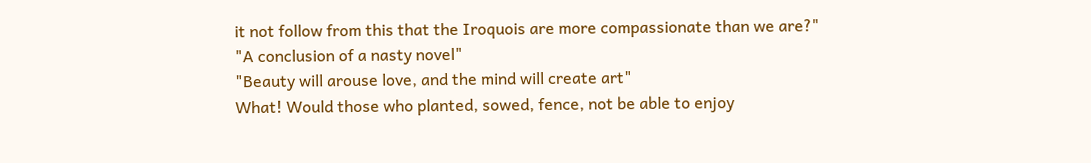it not follow from this that the Iroquois are more compassionate than we are?"
"A conclusion of a nasty novel"
"Beauty will arouse love, and the mind will create art"
What! Would those who planted, sowed, fence, not be able to enjoy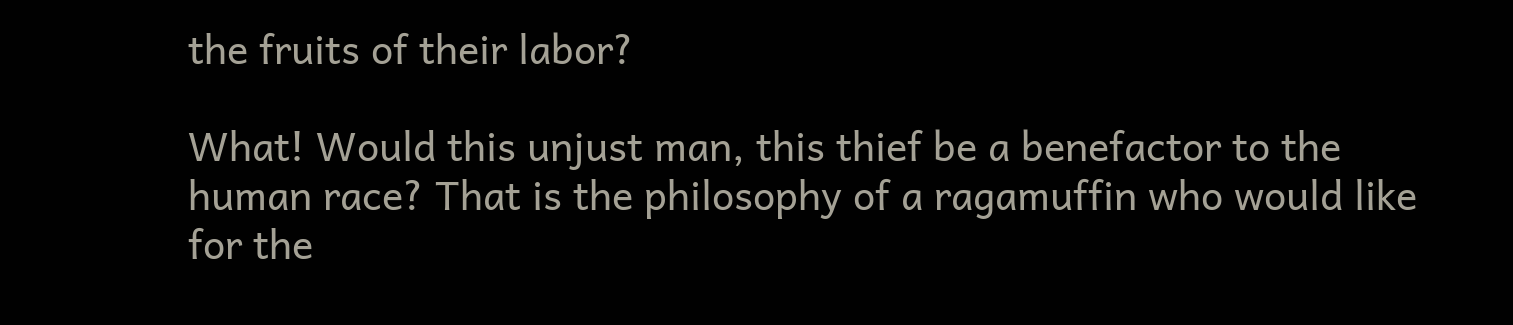the fruits of their labor?

What! Would this unjust man, this thief be a benefactor to the human race? That is the philosophy of a ragamuffin who would like for the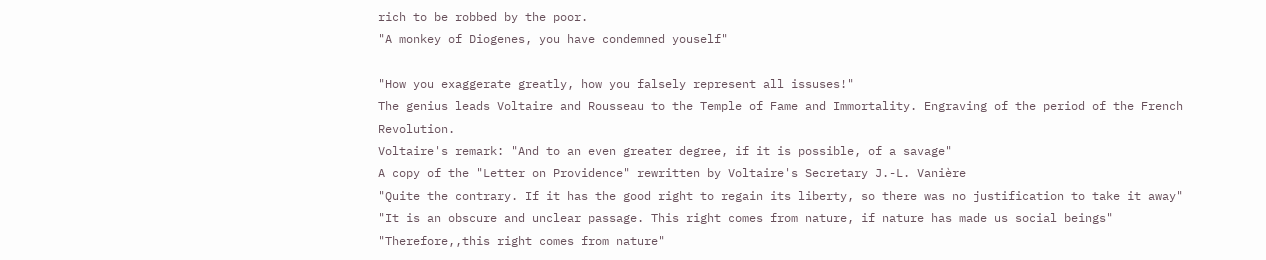rich to be robbed by the poor.
"A monkey of Diogenes, you have condemned youself"

"How you exaggerate greatly, how you falsely represent all issuses!"
The genius leads Voltaire and Rousseau to the Temple of Fame and Immortality. Engraving of the period of the French Revolution.
Voltaire's remark: "And to an even greater degree, if it is possible, of a savage"
A copy of the "Letter on Providence" rewritten by Voltaire's Secretary J.-L. Vanière
"Quite the contrary. If it has the good right to regain its liberty, so there was no justification to take it away"
"It is an obscure and unclear passage. This right comes from nature, if nature has made us social beings"
"Therefore,,this right comes from nature"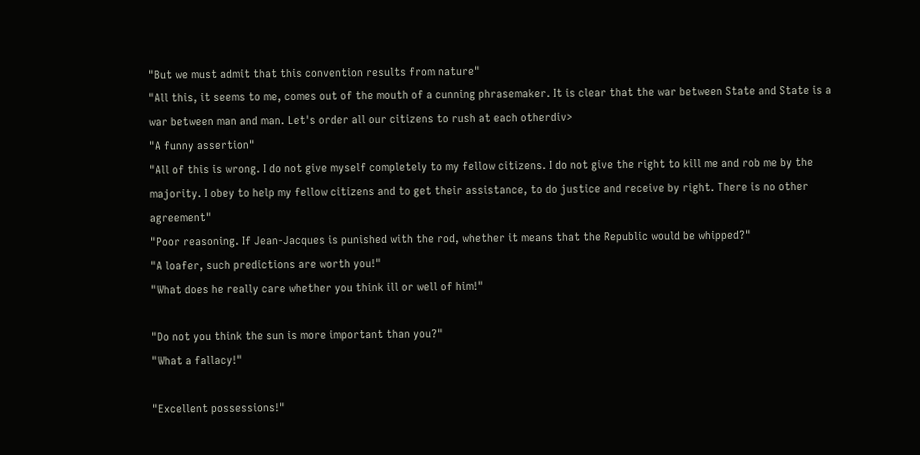"But we must admit that this convention results from nature"
"All this, it seems to me, comes out of the mouth of a cunning phrasemaker. It is clear that the war between State and State is a war between man and man. Let's order all our citizens to rush at each otherdiv>
"A funny assertion"
"All of this is wrong. I do not give myself completely to my fellow citizens. I do not give the right to kill me and rob me by the majority. I obey to help my fellow citizens and to get their assistance, to do justice and receive by right. There is no other agreement"
"Poor reasoning. If Jean-Jacques is punished with the rod, whether it means that the Republic would be whipped?"
"A loafer, such predictions are worth you!"
"What does he really care whether you think ill or well of him!"

"Do not you think the sun is more important than you?"
"What a fallacy!"

"Excellent possessions!"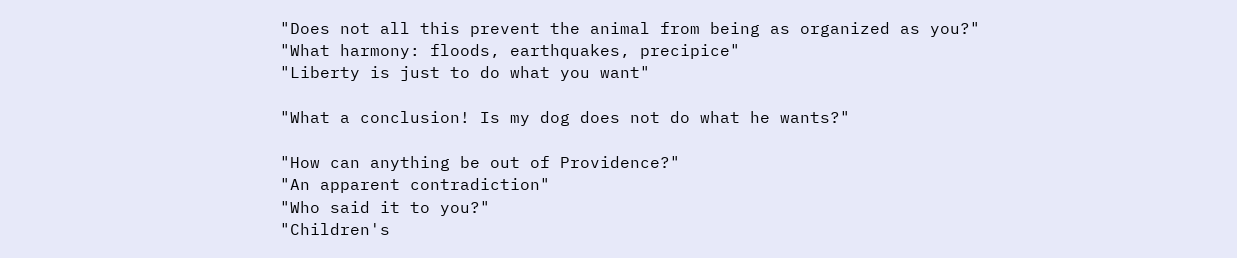"Does not all this prevent the animal from being as organized as you?"
"What harmony: floods, earthquakes, precipice"
"Liberty is just to do what you want"

"What a conclusion! Is my dog does not do what he wants?"

"How can anything be out of Providence?"
"An apparent contradiction"
"Who said it to you?"
"Children's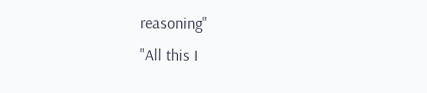reasoning"
"All this I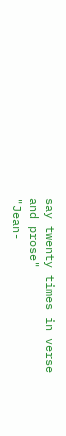say twenty times in verse and prose"
"Jean-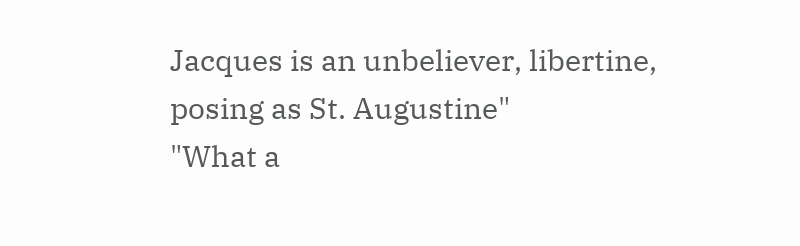Jacques is an unbeliever, libertine, posing as St. Augustine"
"What a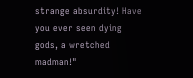strange absurdity! Have you ever seen dying gods, a wretched madman!"